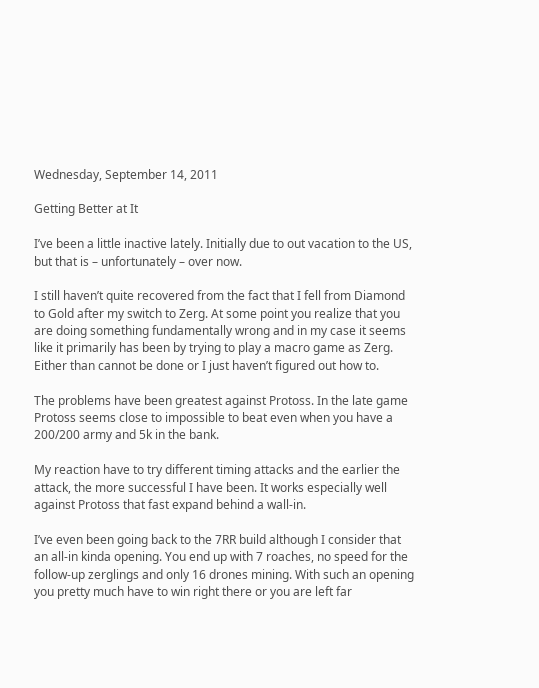Wednesday, September 14, 2011

Getting Better at It

I’ve been a little inactive lately. Initially due to out vacation to the US, but that is – unfortunately – over now.

I still haven’t quite recovered from the fact that I fell from Diamond to Gold after my switch to Zerg. At some point you realize that you are doing something fundamentally wrong and in my case it seems like it primarily has been by trying to play a macro game as Zerg. Either than cannot be done or I just haven’t figured out how to.

The problems have been greatest against Protoss. In the late game Protoss seems close to impossible to beat even when you have a 200/200 army and 5k in the bank.

My reaction have to try different timing attacks and the earlier the attack, the more successful I have been. It works especially well against Protoss that fast expand behind a wall-in.

I’ve even been going back to the 7RR build although I consider that an all-in kinda opening. You end up with 7 roaches, no speed for the follow-up zerglings and only 16 drones mining. With such an opening you pretty much have to win right there or you are left far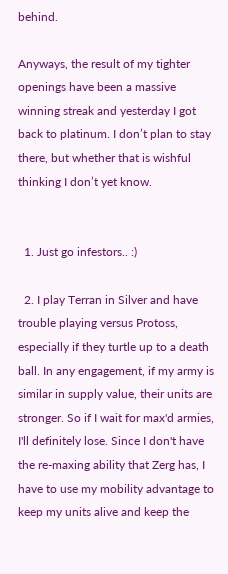behind.

Anyways, the result of my tighter openings have been a massive winning streak and yesterday I got back to platinum. I don’t plan to stay there, but whether that is wishful thinking I don’t yet know.


  1. Just go infestors.. :)

  2. I play Terran in Silver and have trouble playing versus Protoss, especially if they turtle up to a death ball. In any engagement, if my army is similar in supply value, their units are stronger. So if I wait for max'd armies, I'll definitely lose. Since I don't have the re-maxing ability that Zerg has, I have to use my mobility advantage to keep my units alive and keep the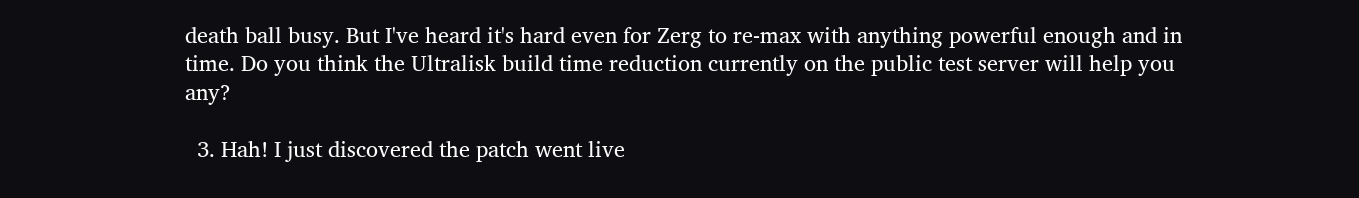death ball busy. But I've heard it's hard even for Zerg to re-max with anything powerful enough and in time. Do you think the Ultralisk build time reduction currently on the public test server will help you any?

  3. Hah! I just discovered the patch went live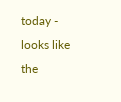today - looks like the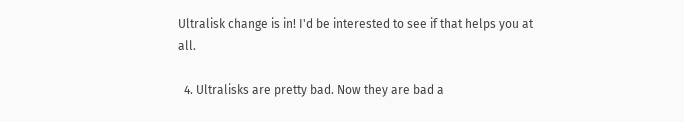Ultralisk change is in! I'd be interested to see if that helps you at all.

  4. Ultralisks are pretty bad. Now they are bad a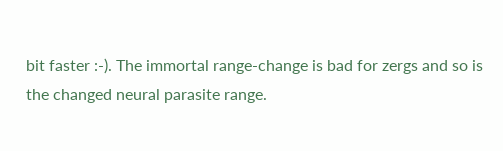bit faster :-). The immortal range-change is bad for zergs and so is the changed neural parasite range.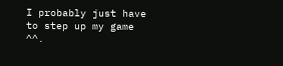I probably just have to step up my game ^^.